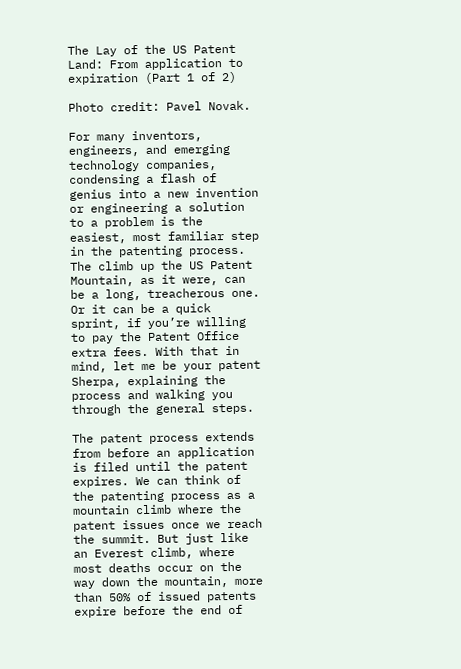The Lay of the US Patent Land: From application to expiration (Part 1 of 2)

Photo credit: Pavel Novak.

For many inventors, engineers, and emerging technology companies, condensing a flash of genius into a new invention or engineering a solution to a problem is the easiest, most familiar step in the patenting process. The climb up the US Patent Mountain, as it were, can be a long, treacherous one. Or it can be a quick sprint, if you’re willing to pay the Patent Office extra fees. With that in mind, let me be your patent Sherpa, explaining the process and walking you through the general steps.

The patent process extends from before an application is filed until the patent expires. We can think of the patenting process as a mountain climb where the patent issues once we reach the summit. But just like an Everest climb, where most deaths occur on the way down the mountain, more than 50% of issued patents expire before the end of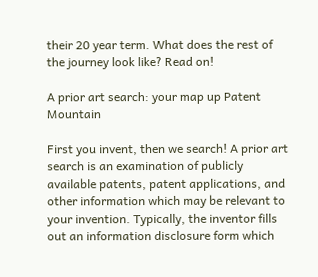their 20 year term. What does the rest of the journey look like? Read on!

A prior art search: your map up Patent Mountain

First you invent, then we search! A prior art search is an examination of publicly available patents, patent applications, and other information which may be relevant to your invention. Typically, the inventor fills out an information disclosure form which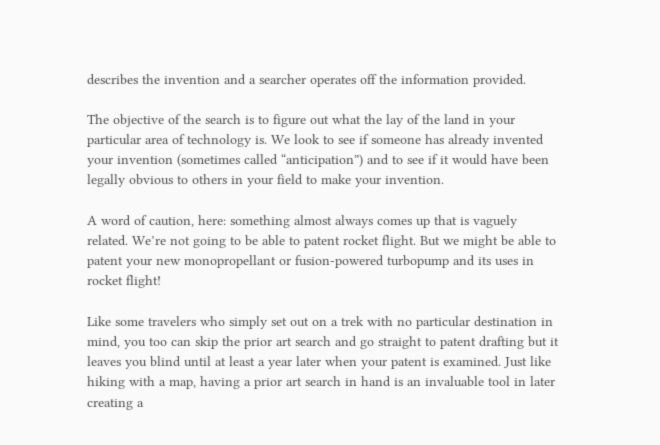describes the invention and a searcher operates off the information provided.

The objective of the search is to figure out what the lay of the land in your particular area of technology is. We look to see if someone has already invented your invention (sometimes called “anticipation”) and to see if it would have been legally obvious to others in your field to make your invention.

A word of caution, here: something almost always comes up that is vaguely related. We’re not going to be able to patent rocket flight. But we might be able to patent your new monopropellant or fusion-powered turbopump and its uses in rocket flight!

Like some travelers who simply set out on a trek with no particular destination in mind, you too can skip the prior art search and go straight to patent drafting but it leaves you blind until at least a year later when your patent is examined. Just like hiking with a map, having a prior art search in hand is an invaluable tool in later creating a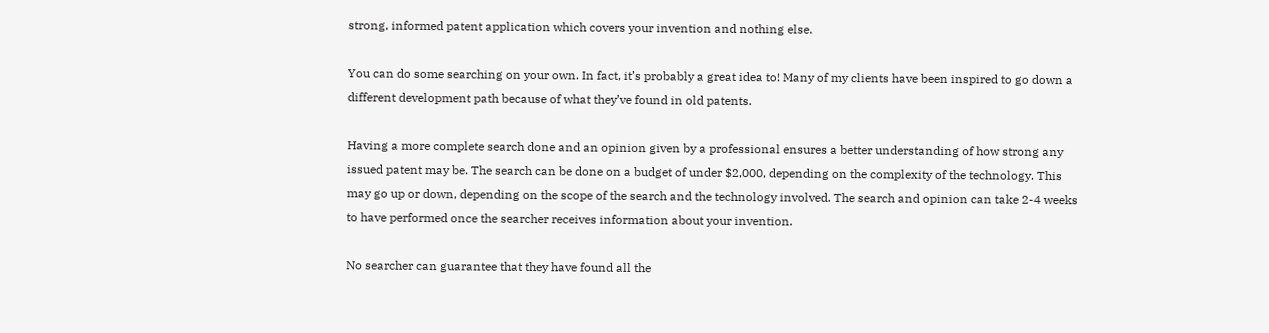strong, informed patent application which covers your invention and nothing else.

You can do some searching on your own. In fact, it’s probably a great idea to! Many of my clients have been inspired to go down a different development path because of what they’ve found in old patents.

Having a more complete search done and an opinion given by a professional ensures a better understanding of how strong any issued patent may be. The search can be done on a budget of under $2,000, depending on the complexity of the technology. This may go up or down, depending on the scope of the search and the technology involved. The search and opinion can take 2-4 weeks to have performed once the searcher receives information about your invention.

No searcher can guarantee that they have found all the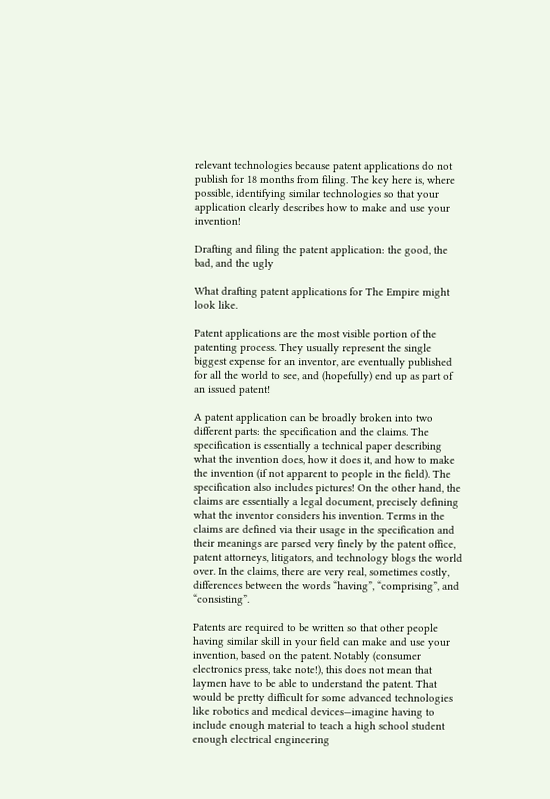relevant technologies because patent applications do not publish for 18 months from filing. The key here is, where possible, identifying similar technologies so that your application clearly describes how to make and use your invention!

Drafting and filing the patent application: the good, the bad, and the ugly

What drafting patent applications for The Empire might look like.

Patent applications are the most visible portion of the patenting process. They usually represent the single biggest expense for an inventor, are eventually published for all the world to see, and (hopefully) end up as part of an issued patent!

A patent application can be broadly broken into two different parts: the specification and the claims. The specification is essentially a technical paper describing what the invention does, how it does it, and how to make the invention (if not apparent to people in the field). The specification also includes pictures! On the other hand, the claims are essentially a legal document, precisely defining what the inventor considers his invention. Terms in the claims are defined via their usage in the specification and their meanings are parsed very finely by the patent office, patent attorneys, litigators, and technology blogs the world over. In the claims, there are very real, sometimes costly, differences between the words “having”, “comprising”, and “consisting”.

Patents are required to be written so that other people having similar skill in your field can make and use your invention, based on the patent. Notably (consumer electronics press, take note!), this does not mean that laymen have to be able to understand the patent. That would be pretty difficult for some advanced technologies like robotics and medical devices—imagine having to include enough material to teach a high school student enough electrical engineering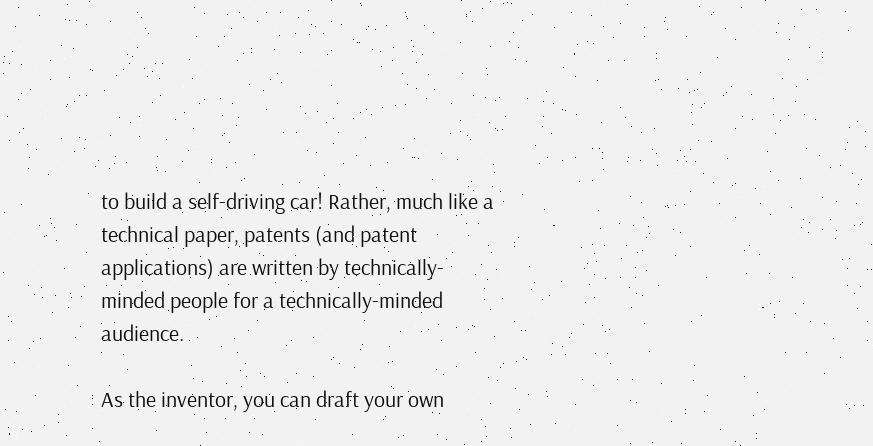to build a self-driving car! Rather, much like a technical paper, patents (and patent applications) are written by technically-minded people for a technically-minded audience.

As the inventor, you can draft your own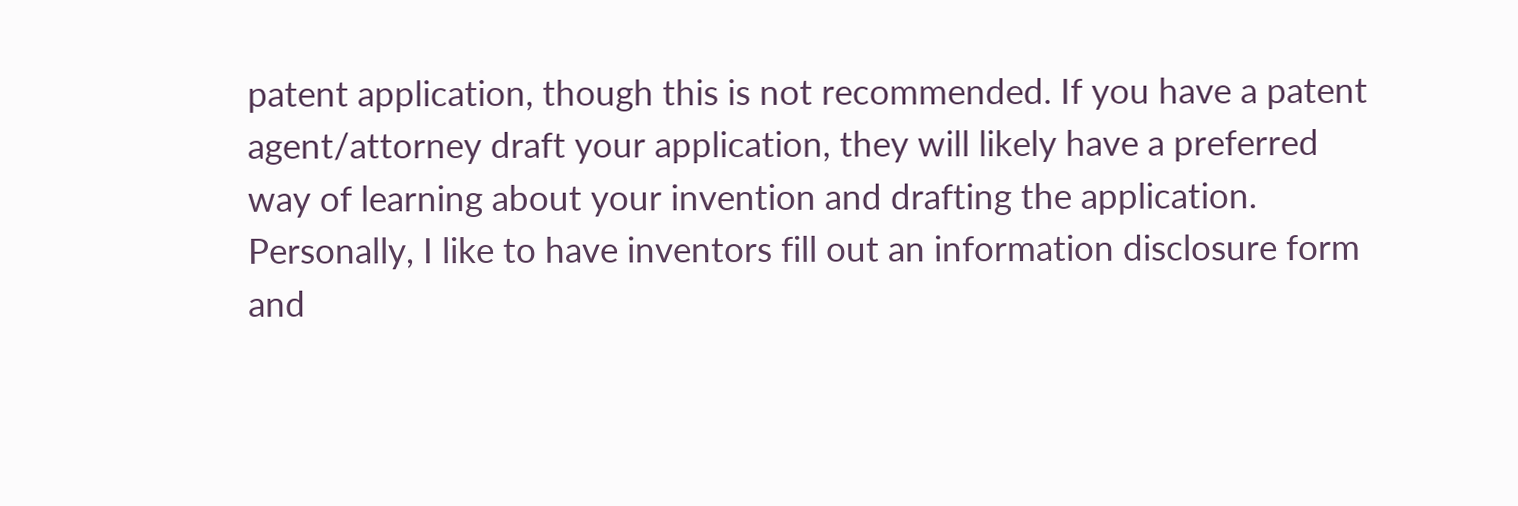patent application, though this is not recommended. If you have a patent agent/attorney draft your application, they will likely have a preferred way of learning about your invention and drafting the application. Personally, I like to have inventors fill out an information disclosure form and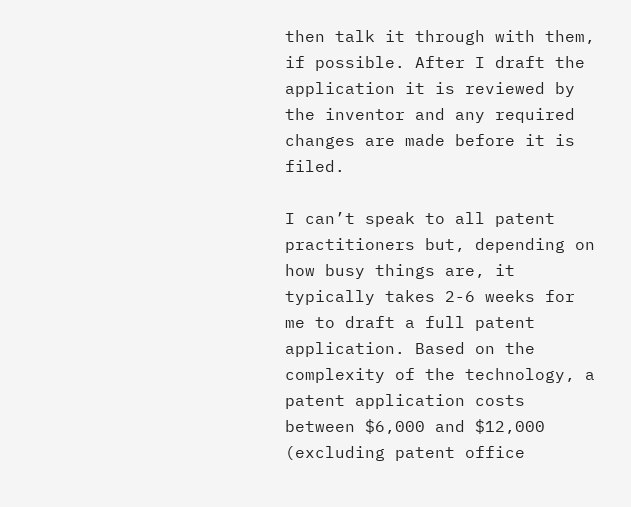then talk it through with them, if possible. After I draft the application it is reviewed by the inventor and any required changes are made before it is filed.

I can’t speak to all patent practitioners but, depending on how busy things are, it typically takes 2-6 weeks for me to draft a full patent application. Based on the complexity of the technology, a patent application costs between $6,000 and $12,000 (excluding patent office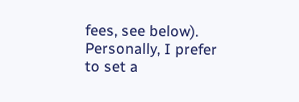fees, see below). Personally, I prefer to set a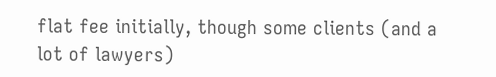flat fee initially, though some clients (and a lot of lawyers)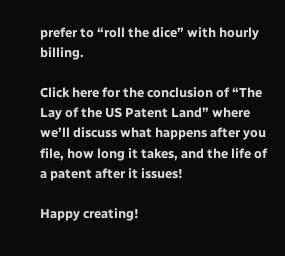prefer to “roll the dice” with hourly billing.

Click here for the conclusion of “The Lay of the US Patent Land” where we’ll discuss what happens after you file, how long it takes, and the life of a patent after it issues!

Happy creating!